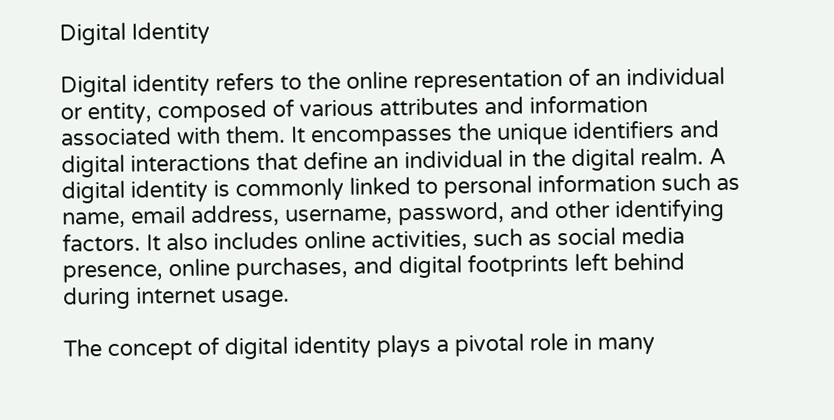Digital Identity

Digital identity refers to the online representation of an individual or entity, composed of various attributes and information associated with them. It encompasses the unique identifiers and digital interactions that define an individual in the digital realm. A digital identity is commonly linked to personal information such as name, email address, username, password, and other identifying factors. It also includes online activities, such as social media presence, online purchases, and digital footprints left behind during internet usage.

The concept of digital identity plays a pivotal role in many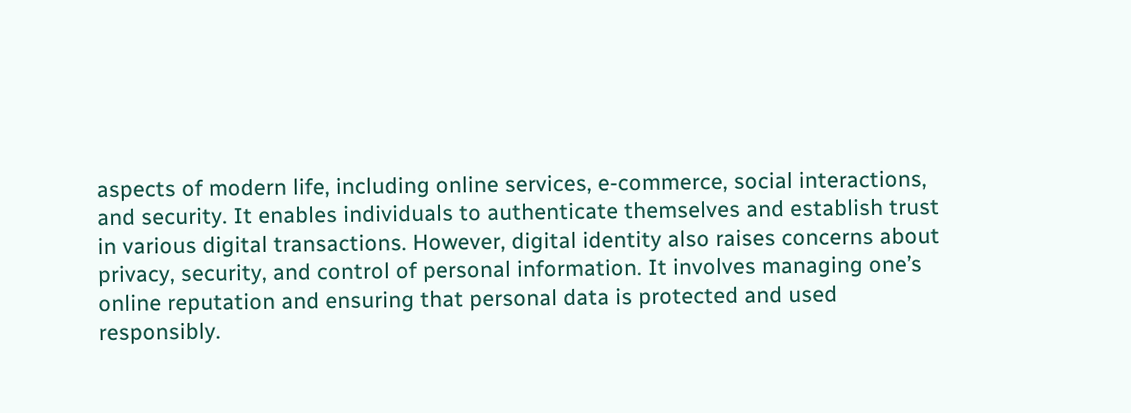aspects of modern life, including online services, e-commerce, social interactions, and security. It enables individuals to authenticate themselves and establish trust in various digital transactions. However, digital identity also raises concerns about privacy, security, and control of personal information. It involves managing one’s online reputation and ensuring that personal data is protected and used responsibly.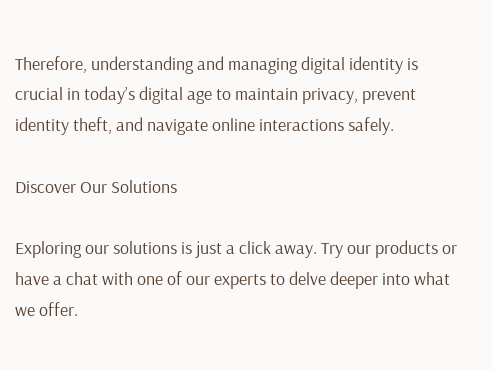Therefore, understanding and managing digital identity is crucial in today’s digital age to maintain privacy, prevent identity theft, and navigate online interactions safely.

Discover Our Solutions

Exploring our solutions is just a click away. Try our products or have a chat with one of our experts to delve deeper into what we offer.